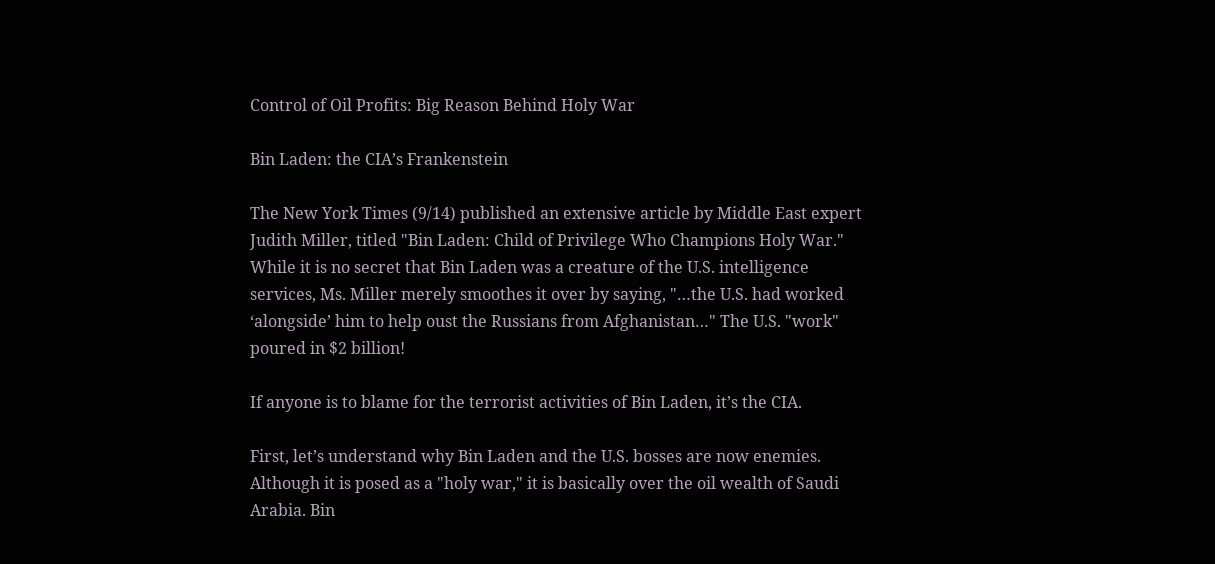Control of Oil Profits: Big Reason Behind Holy War

Bin Laden: the CIA’s Frankenstein

The New York Times (9/14) published an extensive article by Middle East expert Judith Miller, titled "Bin Laden: Child of Privilege Who Champions Holy War." While it is no secret that Bin Laden was a creature of the U.S. intelligence services, Ms. Miller merely smoothes it over by saying, "…the U.S. had worked ‘alongside’ him to help oust the Russians from Afghanistan…" The U.S. "work" poured in $2 billion!

If anyone is to blame for the terrorist activities of Bin Laden, it’s the CIA.

First, let’s understand why Bin Laden and the U.S. bosses are now enemies. Although it is posed as a "holy war," it is basically over the oil wealth of Saudi Arabia. Bin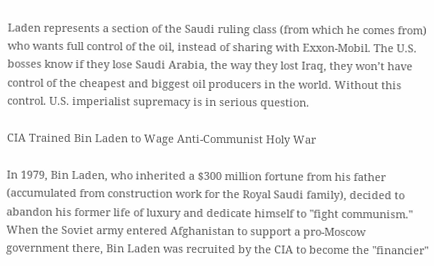Laden represents a section of the Saudi ruling class (from which he comes from) who wants full control of the oil, instead of sharing with Exxon-Mobil. The U.S. bosses know if they lose Saudi Arabia, the way they lost Iraq, they won’t have control of the cheapest and biggest oil producers in the world. Without this control. U.S. imperialist supremacy is in serious question.

CIA Trained Bin Laden to Wage Anti-Communist Holy War

In 1979, Bin Laden, who inherited a $300 million fortune from his father (accumulated from construction work for the Royal Saudi family), decided to abandon his former life of luxury and dedicate himself to "fight communism." When the Soviet army entered Afghanistan to support a pro-Moscow government there, Bin Laden was recruited by the CIA to become the "financier"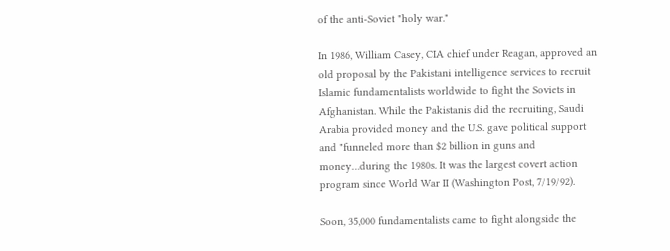of the anti-Soviet "holy war."

In 1986, William Casey, CIA chief under Reagan, approved an old proposal by the Pakistani intelligence services to recruit Islamic fundamentalists worldwide to fight the Soviets in Afghanistan. While the Pakistanis did the recruiting, Saudi Arabia provided money and the U.S. gave political support and "funneled more than $2 billion in guns and money…during the 1980s. It was the largest covert action program since World War II (Washington Post, 7/19/92).

Soon, 35,000 fundamentalists came to fight alongside the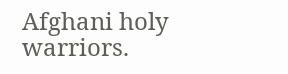Afghani holy warriors.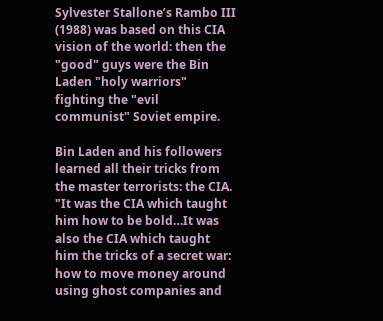Sylvester Stallone’s Rambo III (1988) was based on this CIA vision of the world: then the "good" guys were the Bin Laden "holy warriors" fighting the "evil communist" Soviet empire.

Bin Laden and his followers learned all their tricks from the master terrorists: the CIA. "It was the CIA which taught him how to be bold…It was also the CIA which taught him the tricks of a secret war: how to move money around using ghost companies and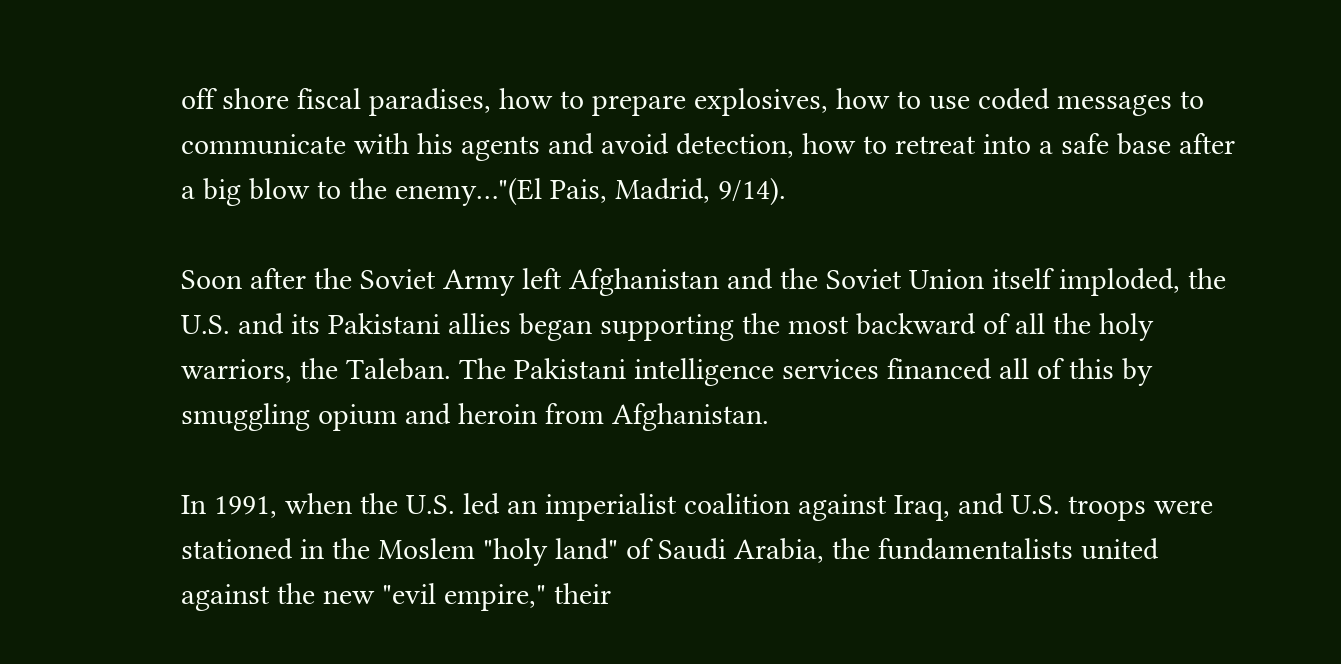off shore fiscal paradises, how to prepare explosives, how to use coded messages to communicate with his agents and avoid detection, how to retreat into a safe base after a big blow to the enemy…"(El Pais, Madrid, 9/14).

Soon after the Soviet Army left Afghanistan and the Soviet Union itself imploded, the U.S. and its Pakistani allies began supporting the most backward of all the holy warriors, the Taleban. The Pakistani intelligence services financed all of this by smuggling opium and heroin from Afghanistan.

In 1991, when the U.S. led an imperialist coalition against Iraq, and U.S. troops were stationed in the Moslem "holy land" of Saudi Arabia, the fundamentalists united against the new "evil empire," their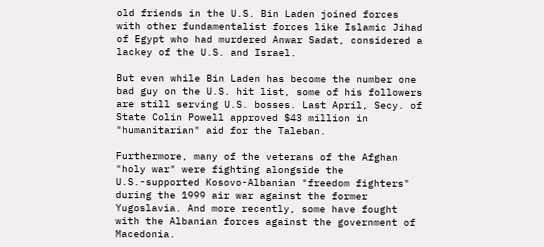old friends in the U.S. Bin Laden joined forces with other fundamentalist forces like Islamic Jihad of Egypt who had murdered Anwar Sadat, considered a lackey of the U.S. and Israel.

But even while Bin Laden has become the number one bad guy on the U.S. hit list, some of his followers are still serving U.S. bosses. Last April, Secy. of State Colin Powell approved $43 million in "humanitarian" aid for the Taleban.

Furthermore, many of the veterans of the Afghan "holy war" were fighting alongside the U.S.-supported Kosovo-Albanian "freedom fighters" during the 1999 air war against the former Yugoslavia. And more recently, some have fought with the Albanian forces against the government of Macedonia.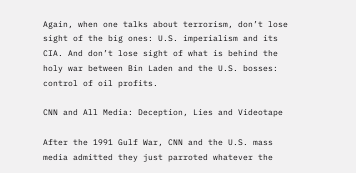Again, when one talks about terrorism, don’t lose sight of the big ones: U.S. imperialism and its CIA. And don’t lose sight of what is behind the holy war between Bin Laden and the U.S. bosses: control of oil profits.

CNN and All Media: Deception, Lies and Videotape

After the 1991 Gulf War, CNN and the U.S. mass media admitted they just parroted whatever the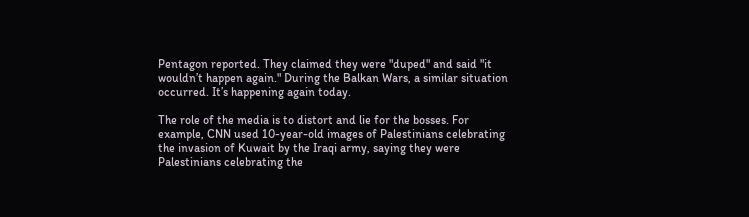Pentagon reported. They claimed they were "duped" and said "it wouldn’t happen again." During the Balkan Wars, a similar situation occurred. It’s happening again today.

The role of the media is to distort and lie for the bosses. For example, CNN used 10-year-old images of Palestinians celebrating the invasion of Kuwait by the Iraqi army, saying they were Palestinians celebrating the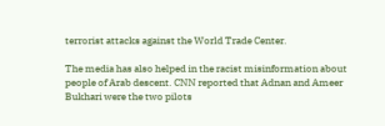terrorist attacks against the World Trade Center.

The media has also helped in the racist misinformation about people of Arab descent. CNN reported that Adnan and Ameer Bukhari were the two pilots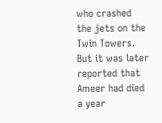who crashed the jets on the Twin Towers. But it was later reported that Ameer had died a year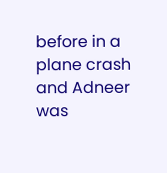before in a plane crash and Adneer was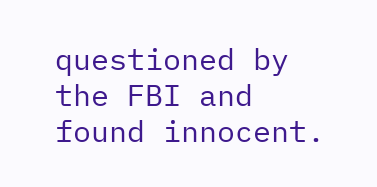questioned by the FBI and found innocent.